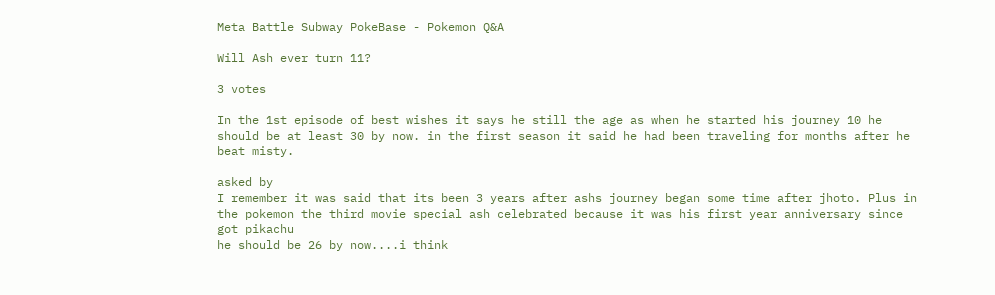Meta Battle Subway PokeBase - Pokemon Q&A

Will Ash ever turn 11?

3 votes

In the 1st episode of best wishes it says he still the age as when he started his journey 10 he should be at least 30 by now. in the first season it said he had been traveling for months after he beat misty.

asked by
I remember it was said that its been 3 years after ashs journey began some time after jhoto. Plus in the pokemon the third movie special ash celebrated because it was his first year anniversary since got pikachu
he should be 26 by now....i think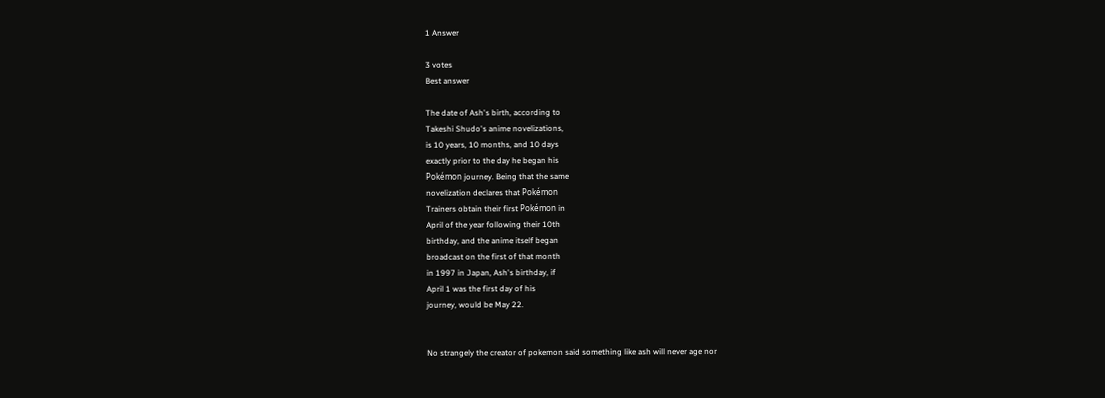1 Answer

3 votes
Best answer

The date of Ash's birth, according to
Takeshi Shudo's anime novelizations,
is 10 years, 10 months, and 10 days
exactly prior to the day he began his
Pokémon journey. Being that the same
novelization declares that Pokémon
Trainers obtain their first Pokémon in
April of the year following their 10th
birthday, and the anime itself began
broadcast on the first of that month
in 1997 in Japan, Ash's birthday, if
April 1 was the first day of his
journey, would be May 22.


No strangely the creator of pokemon said something like ash will never age nor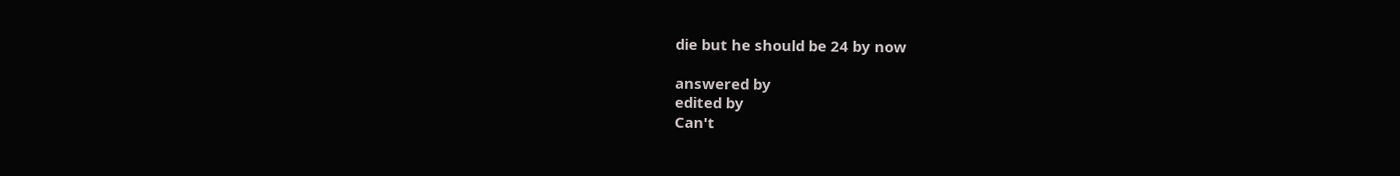die but he should be 24 by now

answered by
edited by
Can't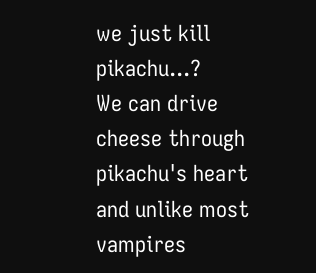we just kill pikachu...?
We can drive cheese through pikachu's heart and unlike most vampires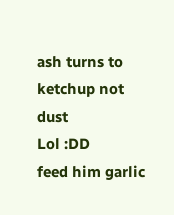ash turns to ketchup not dust
Lol :DD
feed him garlic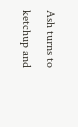Ash turns to ketchup and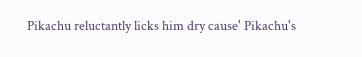Pikachu reluctantly licks him dry cause' Pikachu's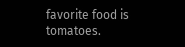favorite food is tomatoes.